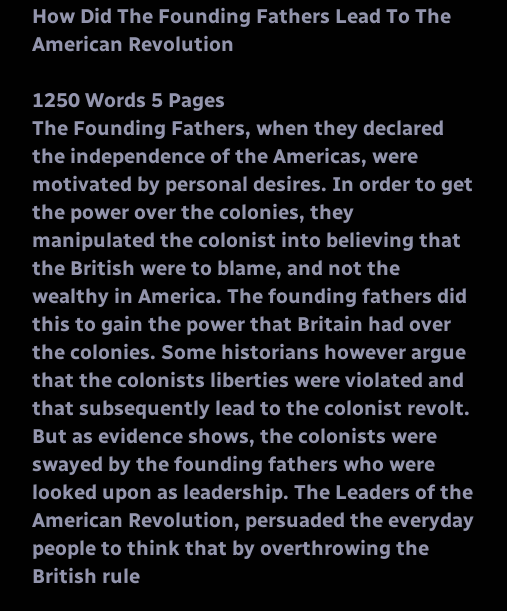How Did The Founding Fathers Lead To The American Revolution

1250 Words 5 Pages
The Founding Fathers, when they declared the independence of the Americas, were motivated by personal desires. In order to get the power over the colonies, they manipulated the colonist into believing that the British were to blame, and not the wealthy in America. The founding fathers did this to gain the power that Britain had over the colonies. Some historians however argue that the colonists liberties were violated and that subsequently lead to the colonist revolt. But as evidence shows, the colonists were swayed by the founding fathers who were looked upon as leadership. The Leaders of the American Revolution, persuaded the everyday people to think that by overthrowing the British rule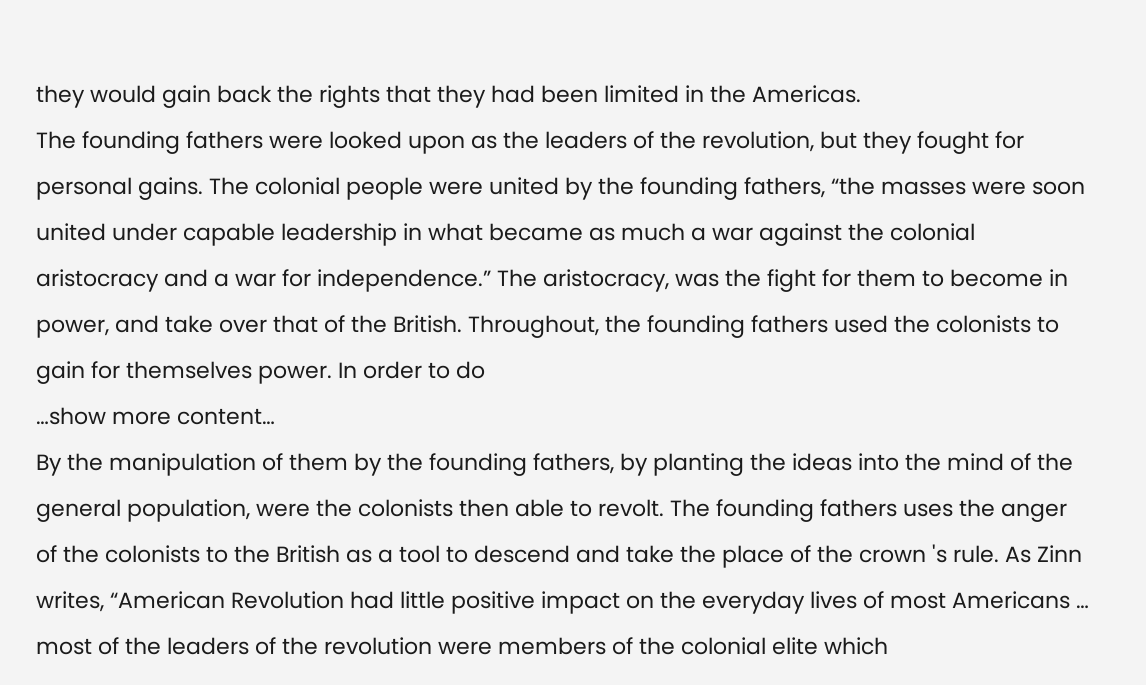they would gain back the rights that they had been limited in the Americas.
The founding fathers were looked upon as the leaders of the revolution, but they fought for personal gains. The colonial people were united by the founding fathers, “the masses were soon united under capable leadership in what became as much a war against the colonial aristocracy and a war for independence.” The aristocracy, was the fight for them to become in power, and take over that of the British. Throughout, the founding fathers used the colonists to gain for themselves power. In order to do
…show more content…
By the manipulation of them by the founding fathers, by planting the ideas into the mind of the general population, were the colonists then able to revolt. The founding fathers uses the anger of the colonists to the British as a tool to descend and take the place of the crown 's rule. As Zinn writes, “American Revolution had little positive impact on the everyday lives of most Americans … most of the leaders of the revolution were members of the colonial elite which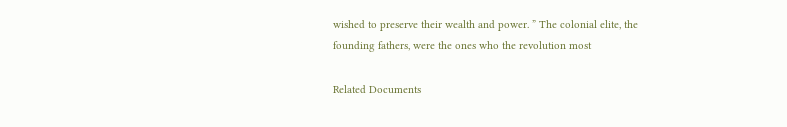wished to preserve their wealth and power. ” The colonial elite, the founding fathers, were the ones who the revolution most

Related Documents